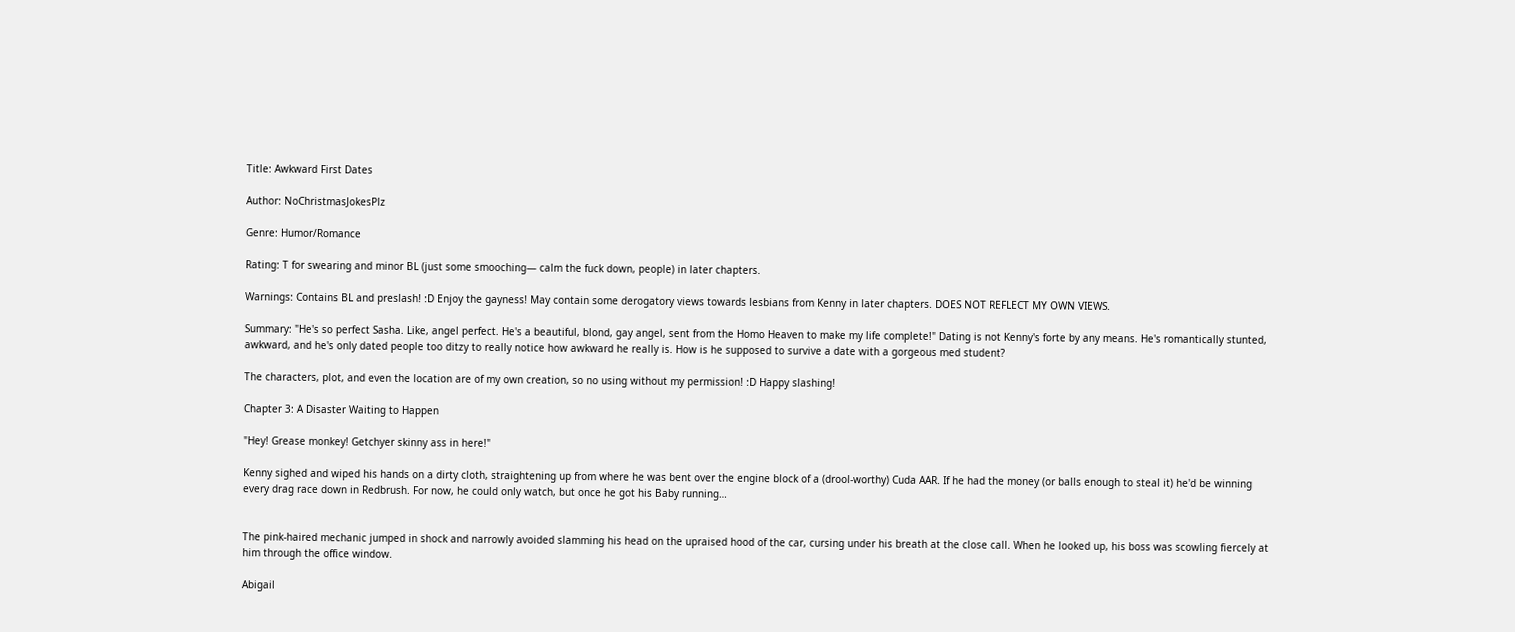Title: Awkward First Dates

Author: NoChristmasJokesPlz

Genre: Humor/Romance

Rating: T for swearing and minor BL (just some smooching— calm the fuck down, people) in later chapters.

Warnings: Contains BL and preslash! :D Enjoy the gayness! May contain some derogatory views towards lesbians from Kenny in later chapters. DOES NOT REFLECT MY OWN VIEWS.

Summary: "He's so perfect Sasha. Like, angel perfect. He's a beautiful, blond, gay angel, sent from the Homo Heaven to make my life complete!" Dating is not Kenny's forte by any means. He's romantically stunted, awkward, and he's only dated people too ditzy to really notice how awkward he really is. How is he supposed to survive a date with a gorgeous med student?

The characters, plot, and even the location are of my own creation, so no using without my permission! :D Happy slashing!

Chapter 3: A Disaster Waiting to Happen

"Hey! Grease monkey! Getchyer skinny ass in here!"

Kenny sighed and wiped his hands on a dirty cloth, straightening up from where he was bent over the engine block of a (drool-worthy) Cuda AAR. If he had the money (or balls enough to steal it) he'd be winning every drag race down in Redbrush. For now, he could only watch, but once he got his Baby running…


The pink-haired mechanic jumped in shock and narrowly avoided slamming his head on the upraised hood of the car, cursing under his breath at the close call. When he looked up, his boss was scowling fiercely at him through the office window.

Abigail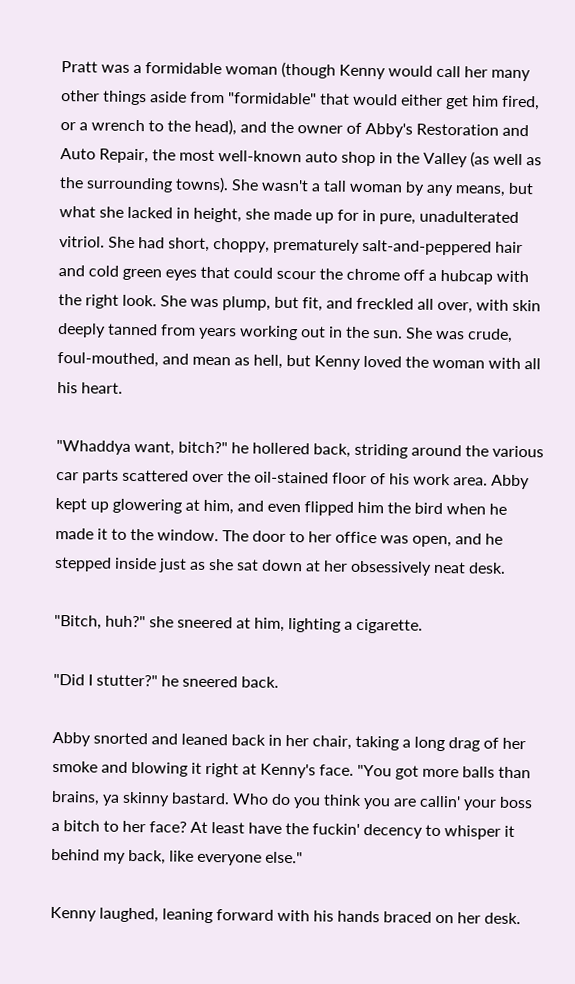Pratt was a formidable woman (though Kenny would call her many other things aside from "formidable" that would either get him fired, or a wrench to the head), and the owner of Abby's Restoration and Auto Repair, the most well-known auto shop in the Valley (as well as the surrounding towns). She wasn't a tall woman by any means, but what she lacked in height, she made up for in pure, unadulterated vitriol. She had short, choppy, prematurely salt-and-peppered hair and cold green eyes that could scour the chrome off a hubcap with the right look. She was plump, but fit, and freckled all over, with skin deeply tanned from years working out in the sun. She was crude, foul-mouthed, and mean as hell, but Kenny loved the woman with all his heart.

"Whaddya want, bitch?" he hollered back, striding around the various car parts scattered over the oil-stained floor of his work area. Abby kept up glowering at him, and even flipped him the bird when he made it to the window. The door to her office was open, and he stepped inside just as she sat down at her obsessively neat desk.

"Bitch, huh?" she sneered at him, lighting a cigarette.

"Did I stutter?" he sneered back.

Abby snorted and leaned back in her chair, taking a long drag of her smoke and blowing it right at Kenny's face. "You got more balls than brains, ya skinny bastard. Who do you think you are callin' your boss a bitch to her face? At least have the fuckin' decency to whisper it behind my back, like everyone else."

Kenny laughed, leaning forward with his hands braced on her desk.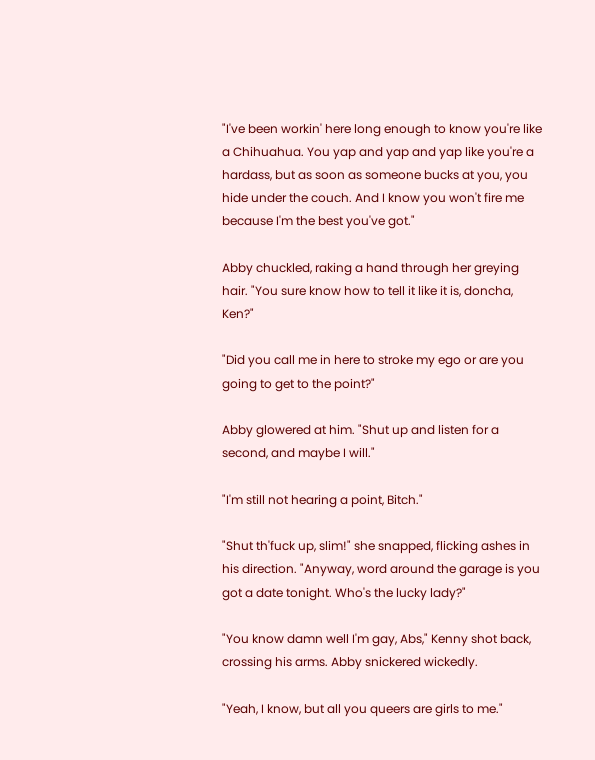"I've been workin' here long enough to know you're like a Chihuahua. You yap and yap and yap like you're a hardass, but as soon as someone bucks at you, you hide under the couch. And I know you won't fire me because I'm the best you've got."

Abby chuckled, raking a hand through her greying hair. "You sure know how to tell it like it is, doncha, Ken?"

"Did you call me in here to stroke my ego or are you going to get to the point?"

Abby glowered at him. "Shut up and listen for a second, and maybe I will."

"I'm still not hearing a point, Bitch."

"Shut th'fuck up, slim!" she snapped, flicking ashes in his direction. "Anyway, word around the garage is you got a date tonight. Who's the lucky lady?"

"You know damn well I'm gay, Abs," Kenny shot back, crossing his arms. Abby snickered wickedly.

"Yeah, I know, but all you queers are girls to me."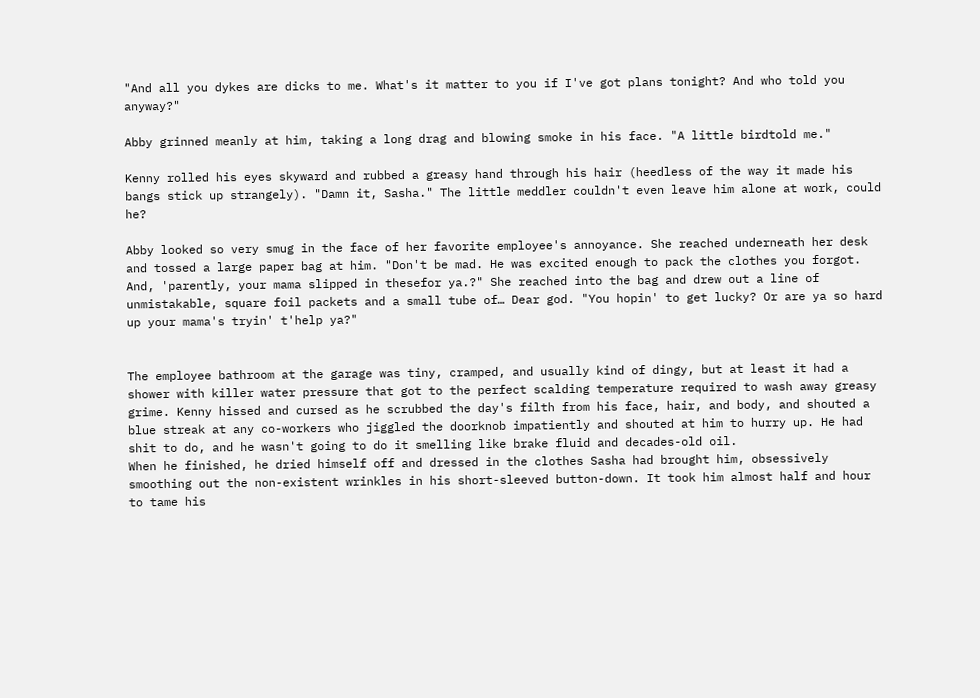"And all you dykes are dicks to me. What's it matter to you if I've got plans tonight? And who told you anyway?"

Abby grinned meanly at him, taking a long drag and blowing smoke in his face. "A little birdtold me."

Kenny rolled his eyes skyward and rubbed a greasy hand through his hair (heedless of the way it made his bangs stick up strangely). "Damn it, Sasha." The little meddler couldn't even leave him alone at work, could he?

Abby looked so very smug in the face of her favorite employee's annoyance. She reached underneath her desk and tossed a large paper bag at him. "Don't be mad. He was excited enough to pack the clothes you forgot. And, 'parently, your mama slipped in thesefor ya.?" She reached into the bag and drew out a line of unmistakable, square foil packets and a small tube of… Dear god. "You hopin' to get lucky? Or are ya so hard up your mama's tryin' t'help ya?"


The employee bathroom at the garage was tiny, cramped, and usually kind of dingy, but at least it had a shower with killer water pressure that got to the perfect scalding temperature required to wash away greasy grime. Kenny hissed and cursed as he scrubbed the day's filth from his face, hair, and body, and shouted a blue streak at any co-workers who jiggled the doorknob impatiently and shouted at him to hurry up. He had shit to do, and he wasn't going to do it smelling like brake fluid and decades-old oil.
When he finished, he dried himself off and dressed in the clothes Sasha had brought him, obsessively smoothing out the non-existent wrinkles in his short-sleeved button-down. It took him almost half and hour to tame his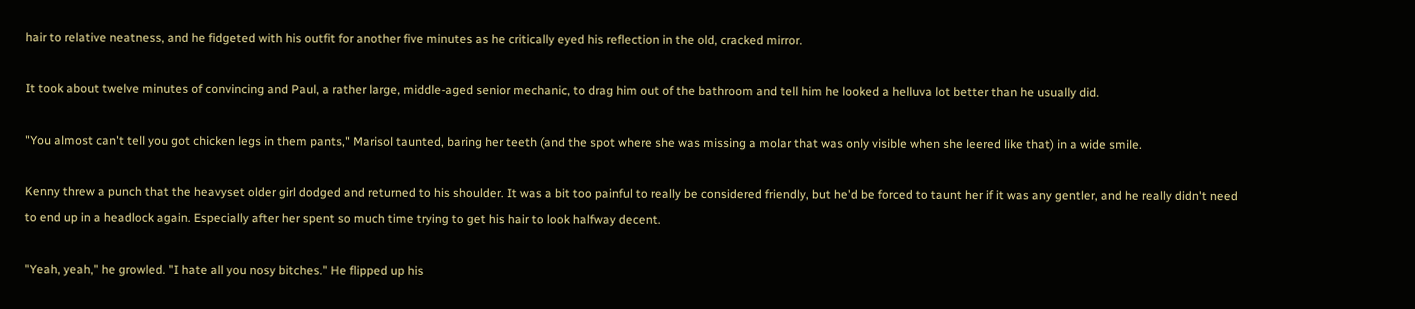hair to relative neatness, and he fidgeted with his outfit for another five minutes as he critically eyed his reflection in the old, cracked mirror.

It took about twelve minutes of convincing and Paul, a rather large, middle-aged senior mechanic, to drag him out of the bathroom and tell him he looked a helluva lot better than he usually did.

"You almost can't tell you got chicken legs in them pants," Marisol taunted, baring her teeth (and the spot where she was missing a molar that was only visible when she leered like that) in a wide smile.

Kenny threw a punch that the heavyset older girl dodged and returned to his shoulder. It was a bit too painful to really be considered friendly, but he'd be forced to taunt her if it was any gentler, and he really didn't need to end up in a headlock again. Especially after her spent so much time trying to get his hair to look halfway decent.

"Yeah, yeah," he growled. "I hate all you nosy bitches." He flipped up his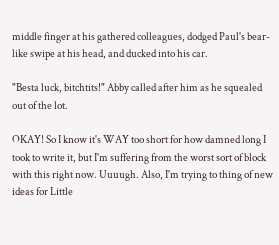middle finger at his gathered colleagues, dodged Paul's bear-like swipe at his head, and ducked into his car.

"Besta luck, bitchtits!" Abby called after him as he squealed out of the lot.

OKAY! So I know it's WAY too short for how damned long I took to write it, but I'm suffering from the worst sort of block with this right now. Uuuugh. Also, I'm trying to thing of new ideas for Little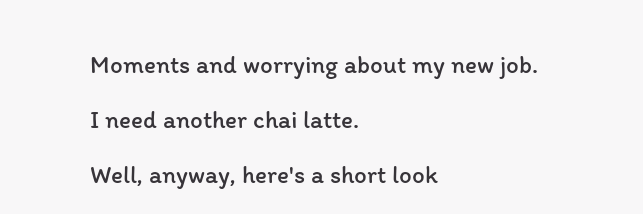Moments and worrying about my new job.

I need another chai latte.

Well, anyway, here's a short look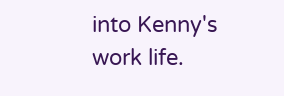into Kenny's work life.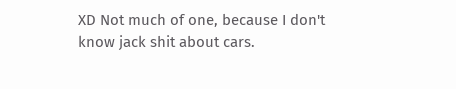XD Not much of one, because I don't know jack shit about cars.